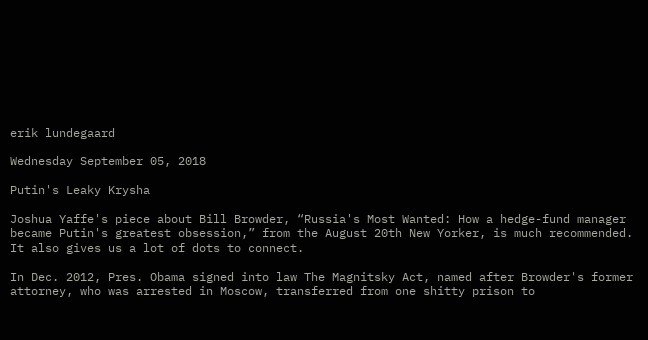erik lundegaard

Wednesday September 05, 2018

Putin's Leaky Krysha

Joshua Yaffe's piece about Bill Browder, “Russia's Most Wanted: How a hedge-fund manager became Putin's greatest obsession,” from the August 20th New Yorker, is much recommended. It also gives us a lot of dots to connect.

In Dec. 2012, Pres. Obama signed into law The Magnitsky Act, named after Browder's former attorney, who was arrested in Moscow, transferred from one shitty prison to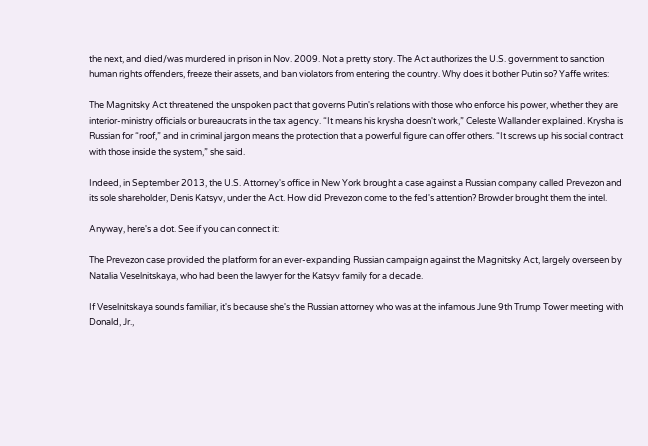the next, and died/was murdered in prison in Nov. 2009. Not a pretty story. The Act authorizes the U.S. government to sanction human rights offenders, freeze their assets, and ban violators from entering the country. Why does it bother Putin so? Yaffe writes:

The Magnitsky Act threatened the unspoken pact that governs Putin's relations with those who enforce his power, whether they are interior-ministry officials or bureaucrats in the tax agency. “It means his krysha doesn't work,” Celeste Wallander explained. Krysha is Russian for “roof,” and in criminal jargon means the protection that a powerful figure can offer others. “It screws up his social contract with those inside the system,” she said.

Indeed, in September 2013, the U.S. Attorney's office in New York brought a case against a Russian company called Prevezon and its sole shareholder, Denis Katsyv, under the Act. How did Prevezon come to the fed's attention? Browder brought them the intel.

Anyway, here's a dot. See if you can connect it:

The Prevezon case provided the platform for an ever-expanding Russian campaign against the Magnitsky Act, largely overseen by Natalia Veselnitskaya, who had been the lawyer for the Katsyv family for a decade.

If Veselnitskaya sounds familiar, it's because she's the Russian attorney who was at the infamous June 9th Trump Tower meeting with Donald, Jr.,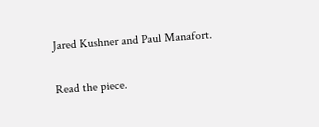Jared Kushner and Paul Manafort.

Read the piece.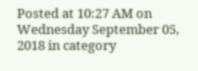Posted at 10:27 AM on Wednesday September 05, 2018 in category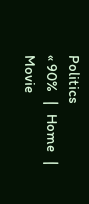Politics
« 90%   |   Home   |   Movie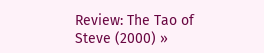Review: The Tao of Steve (2000) »